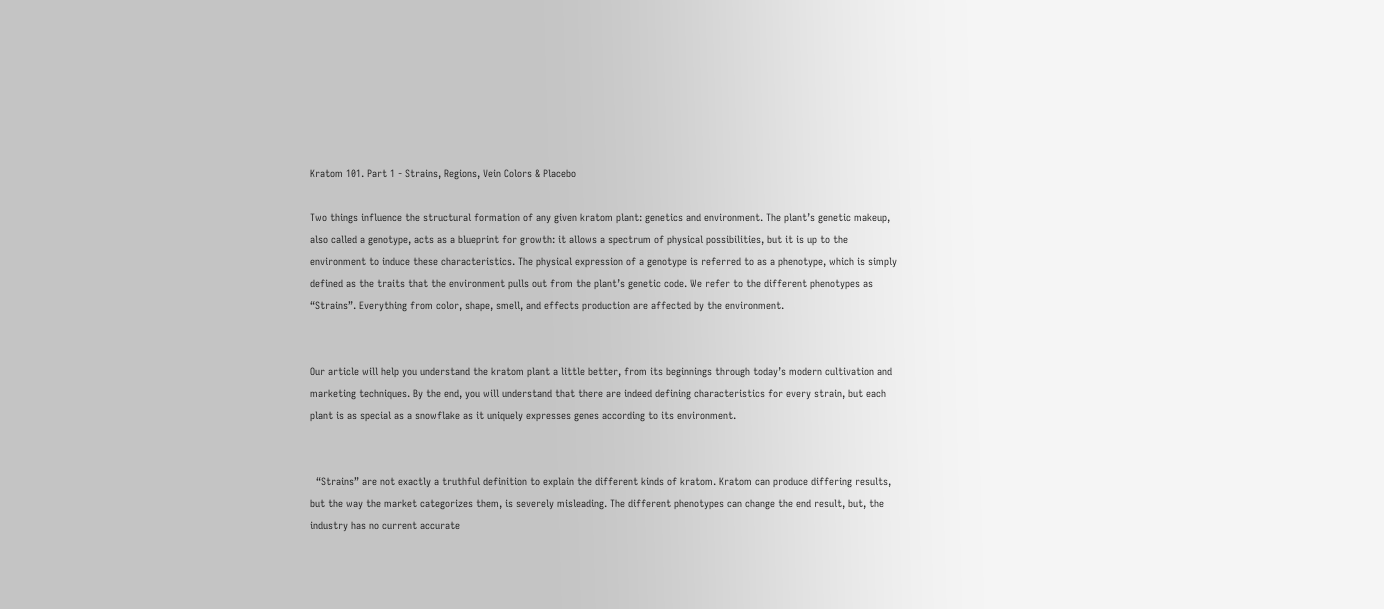Kratom 101. Part 1 - Strains, Regions, Vein Colors & Placebo

Two things influence the structural formation of any given kratom plant: genetics and environment. The plant’s genetic makeup, also called a genotype, acts as a blueprint for growth: it allows a spectrum of physical possibilities, but it is up to the environment to induce these characteristics. The physical expression of a genotype is referred to as a phenotype, which is simply defined as the traits that the environment pulls out from the plant’s genetic code. We refer to the different phenotypes as “Strains”. Everything from color, shape, smell, and effects production are affected by the environment.


Our article will help you understand the kratom plant a little better, from its beginnings through today’s modern cultivation and marketing techniques. By the end, you will understand that there are indeed defining characteristics for every strain, but each plant is as special as a snowflake as it uniquely expresses genes according to its environment.


  “Strains” are not exactly a truthful definition to explain the different kinds of kratom. Kratom can produce differing results, but the way the market categorizes them, is severely misleading. The different phenotypes can change the end result, but, the industry has no current accurate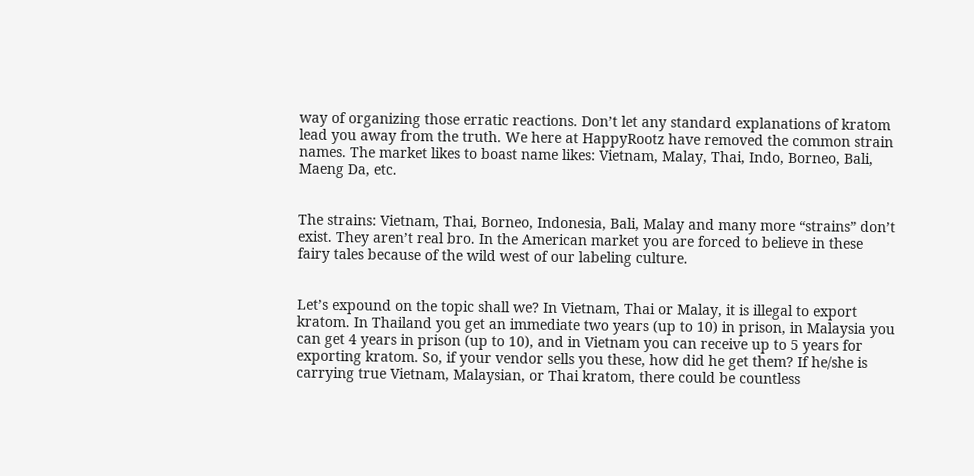way of organizing those erratic reactions. Don’t let any standard explanations of kratom lead you away from the truth. We here at HappyRootz have removed the common strain names. The market likes to boast name likes: Vietnam, Malay, Thai, Indo, Borneo, Bali, Maeng Da, etc.


The strains: Vietnam, Thai, Borneo, Indonesia, Bali, Malay and many more “strains” don’t exist. They aren’t real bro. In the American market you are forced to believe in these fairy tales because of the wild west of our labeling culture.


Let’s expound on the topic shall we? In Vietnam, Thai or Malay, it is illegal to export kratom. In Thailand you get an immediate two years (up to 10) in prison, in Malaysia you can get 4 years in prison (up to 10), and in Vietnam you can receive up to 5 years for exporting kratom. So, if your vendor sells you these, how did he get them? If he/she is carrying true Vietnam, Malaysian, or Thai kratom, there could be countless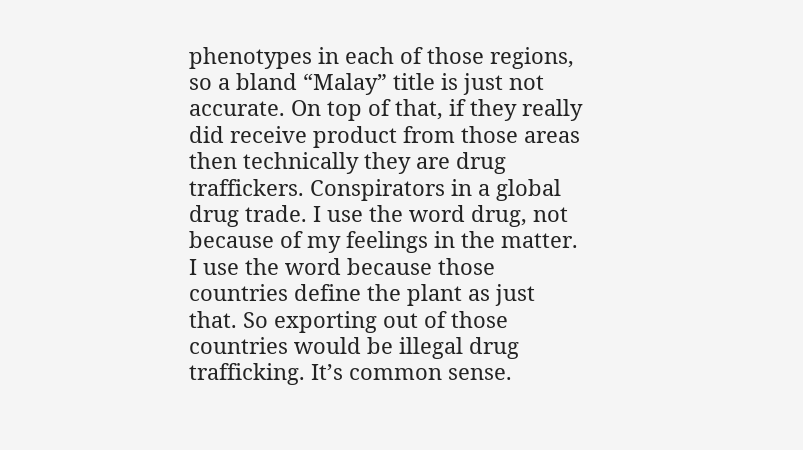phenotypes in each of those regions, so a bland “Malay” title is just not accurate. On top of that, if they really did receive product from those areas then technically they are drug traffickers. Conspirators in a global drug trade. I use the word drug, not because of my feelings in the matter. I use the word because those countries define the plant as just that. So exporting out of those countries would be illegal drug trafficking. It’s common sense.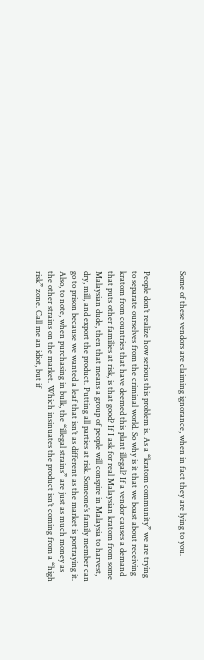Some of these vendors are claiming ignorance, when in fact they are lying to you.


People don’t realize how serious this problem is. As a “kratom community” we are trying to separate ourselves from the criminal world. So why is it that we boast about receiving kratom from countries that have deemed this plant illegal? If a vendor causes a demand that puts other families at risk, is that good? If I ask for real Malaysian kratom from some Malaysian dude, then that means a group of people will conspire in Malaysia to harvest, dry, mill, and export the product. Putting all parties at risk. Someone’s family member can go to prison because we wanted a leaf that isn’t as different as the market is portraying it. Also, to note, when purchasing in bulk, the “illegal strains” are just as much money as the other strains on the market. Which insinuates the product isn’t coming from a “high risk” zone. Call me an idiot, but if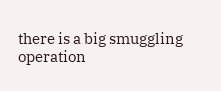there is a big smuggling operation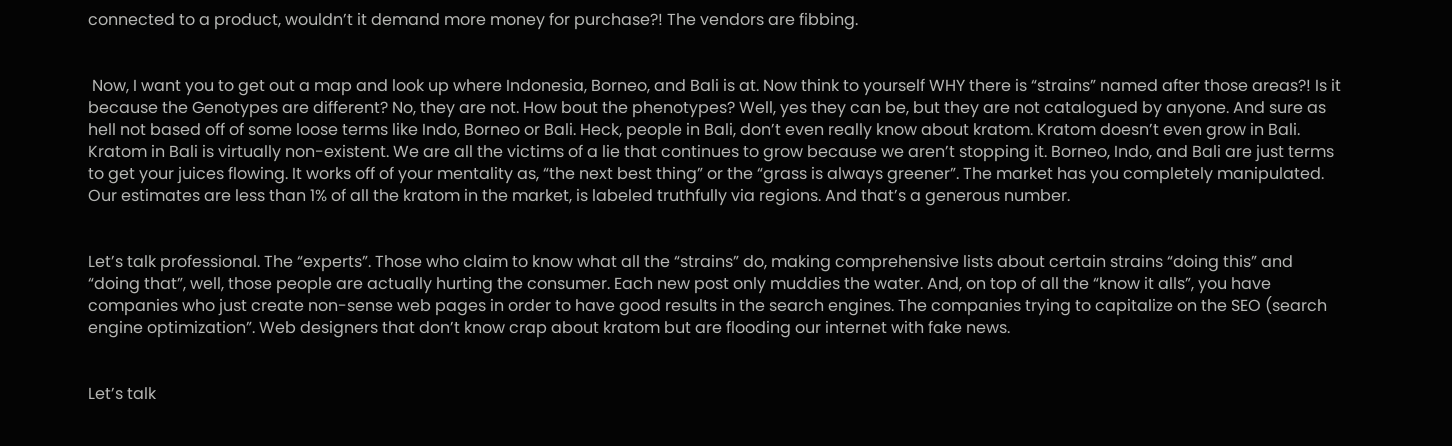connected to a product, wouldn’t it demand more money for purchase?! The vendors are fibbing.


 Now, I want you to get out a map and look up where Indonesia, Borneo, and Bali is at. Now think to yourself WHY there is “strains” named after those areas?! Is it because the Genotypes are different? No, they are not. How bout the phenotypes? Well, yes they can be, but they are not catalogued by anyone. And sure as hell not based off of some loose terms like Indo, Borneo or Bali. Heck, people in Bali, don’t even really know about kratom. Kratom doesn’t even grow in Bali. Kratom in Bali is virtually non-existent. We are all the victims of a lie that continues to grow because we aren’t stopping it. Borneo, Indo, and Bali are just terms to get your juices flowing. It works off of your mentality as, “the next best thing” or the “grass is always greener”. The market has you completely manipulated. Our estimates are less than 1% of all the kratom in the market, is labeled truthfully via regions. And that’s a generous number.


Let’s talk professional. The “experts”. Those who claim to know what all the “strains” do, making comprehensive lists about certain strains “doing this” and “doing that”, well, those people are actually hurting the consumer. Each new post only muddies the water. And, on top of all the “know it alls”, you have companies who just create non-sense web pages in order to have good results in the search engines. The companies trying to capitalize on the SEO (search engine optimization”. Web designers that don’t know crap about kratom but are flooding our internet with fake news.


Let’s talk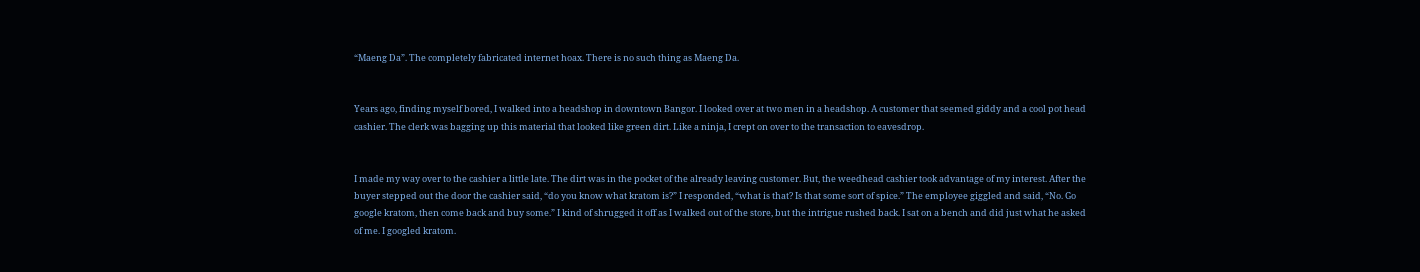“Maeng Da”. The completely fabricated internet hoax. There is no such thing as Maeng Da.


Years ago, finding myself bored, I walked into a headshop in downtown Bangor. I looked over at two men in a headshop. A customer that seemed giddy and a cool pot head cashier. The clerk was bagging up this material that looked like green dirt. Like a ninja, I crept on over to the transaction to eavesdrop.


I made my way over to the cashier a little late. The dirt was in the pocket of the already leaving customer. But, the weedhead cashier took advantage of my interest. After the buyer stepped out the door the cashier said, “do you know what kratom is?” I responded, “what is that? Is that some sort of spice.” The employee giggled and said, “No. Go google kratom, then come back and buy some.” I kind of shrugged it off as I walked out of the store, but the intrigue rushed back. I sat on a bench and did just what he asked of me. I googled kratom.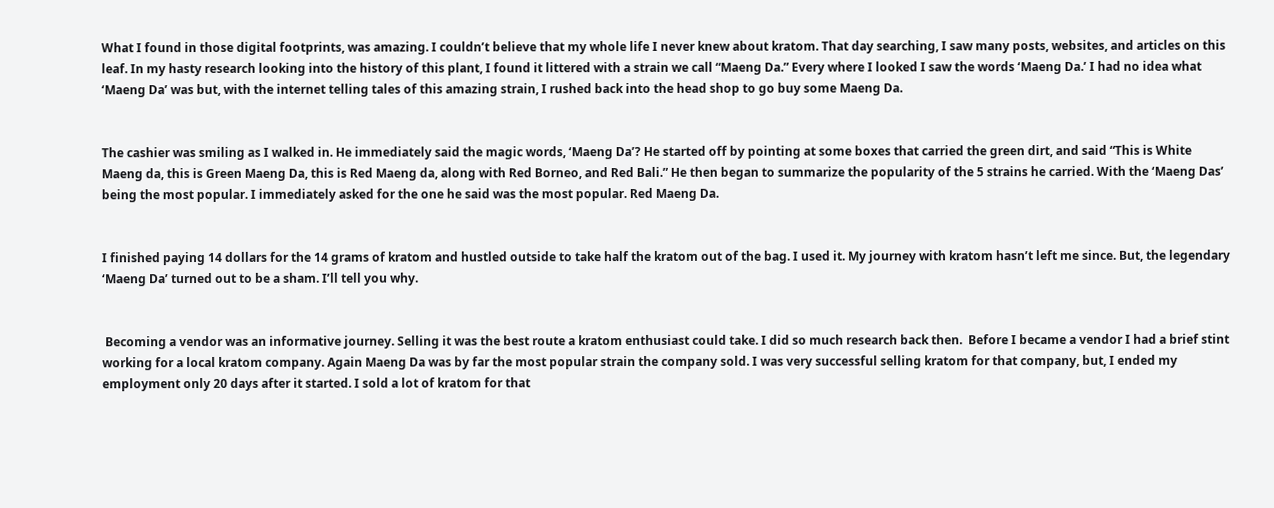What I found in those digital footprints, was amazing. I couldn’t believe that my whole life I never knew about kratom. That day searching, I saw many posts, websites, and articles on this leaf. In my hasty research looking into the history of this plant, I found it littered with a strain we call “Maeng Da.” Every where I looked I saw the words ‘Maeng Da.’ I had no idea what ‘Maeng Da’ was but, with the internet telling tales of this amazing strain, I rushed back into the head shop to go buy some Maeng Da.


The cashier was smiling as I walked in. He immediately said the magic words, ‘Maeng Da’? He started off by pointing at some boxes that carried the green dirt, and said “This is White Maeng da, this is Green Maeng Da, this is Red Maeng da, along with Red Borneo, and Red Bali.” He then began to summarize the popularity of the 5 strains he carried. With the ‘Maeng Das’ being the most popular. I immediately asked for the one he said was the most popular. Red Maeng Da.


I finished paying 14 dollars for the 14 grams of kratom and hustled outside to take half the kratom out of the bag. I used it. My journey with kratom hasn’t left me since. But, the legendary ‘Maeng Da’ turned out to be a sham. I’ll tell you why.


 Becoming a vendor was an informative journey. Selling it was the best route a kratom enthusiast could take. I did so much research back then.  Before I became a vendor I had a brief stint working for a local kratom company. Again Maeng Da was by far the most popular strain the company sold. I was very successful selling kratom for that company, but, I ended my employment only 20 days after it started. I sold a lot of kratom for that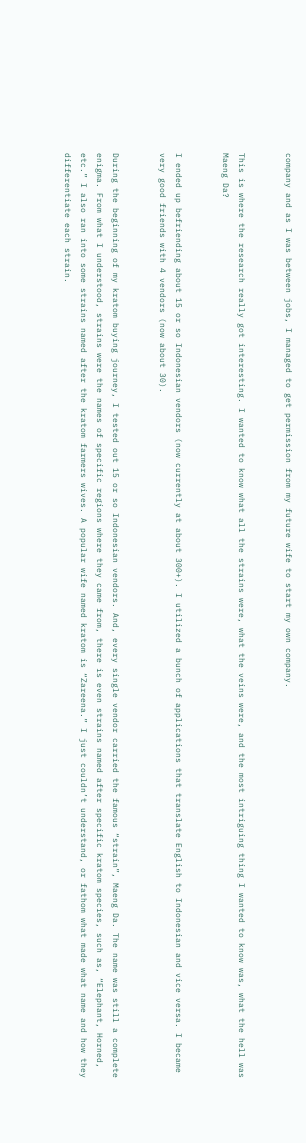company and as I was between jobs, I managed to get permission from my future wife to start my own company.


This is where the research really got interesting. I wanted to know what all the strains were, what the veins were, and the most intriguing thing I wanted to know was, what the hell was Maeng Da?


I ended up befriending about 15 or so Indonesian vendors (now currently at about 300+). I utilized a bunch of applications that translate English to Indonesian and vice versa. I became very good friends with 4 vendors (now about 30).


During the beginning of my kratom buying journey, I tested out 15 or so Indonesian vendors. And, every single vendor carried the famous “strain”, Maeng Da. The name was still a complete enigma. From what I understood, strains were the names of specific regions where they came from, there is even strains named after specific kratom species, such as, “Elephant, Horned, etc.” I also ran into some strains named after the kratom farmers wives. A popular wife named kratom is “Zareena.” I just couldn’t understand, or fathom what made what name and how they differentiate each strain.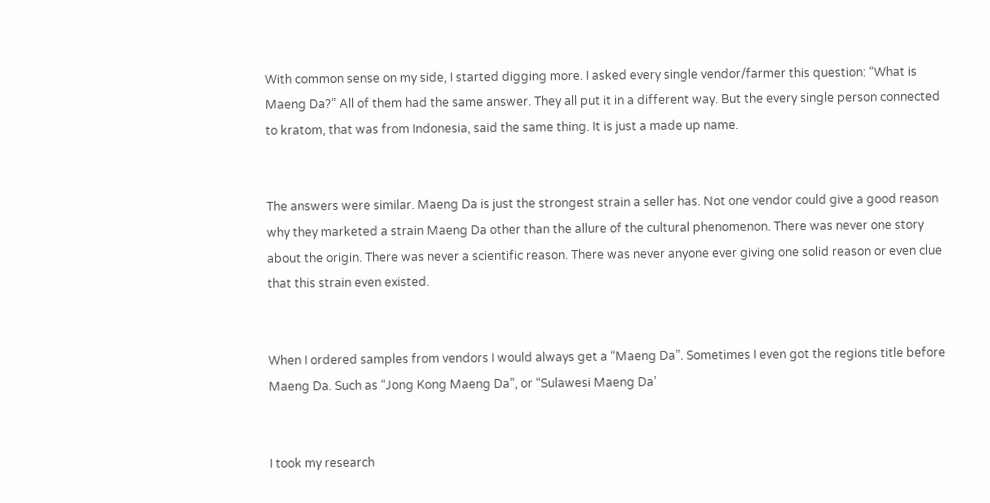With common sense on my side, I started digging more. I asked every single vendor/farmer this question: “What is Maeng Da?” All of them had the same answer. They all put it in a different way. But the every single person connected to kratom, that was from Indonesia, said the same thing. It is just a made up name.


The answers were similar. Maeng Da is just the strongest strain a seller has. Not one vendor could give a good reason why they marketed a strain Maeng Da other than the allure of the cultural phenomenon. There was never one story about the origin. There was never a scientific reason. There was never anyone ever giving one solid reason or even clue that this strain even existed.


When I ordered samples from vendors I would always get a “Maeng Da”. Sometimes I even got the regions title before Maeng Da. Such as “Jong Kong Maeng Da”, or “Sulawesi Maeng Da’


I took my research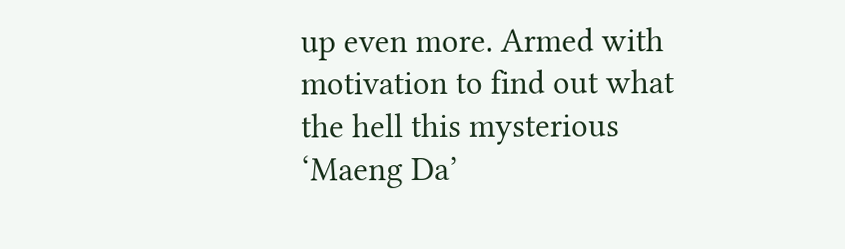up even more. Armed with motivation to find out what the hell this mysterious ‘Maeng Da’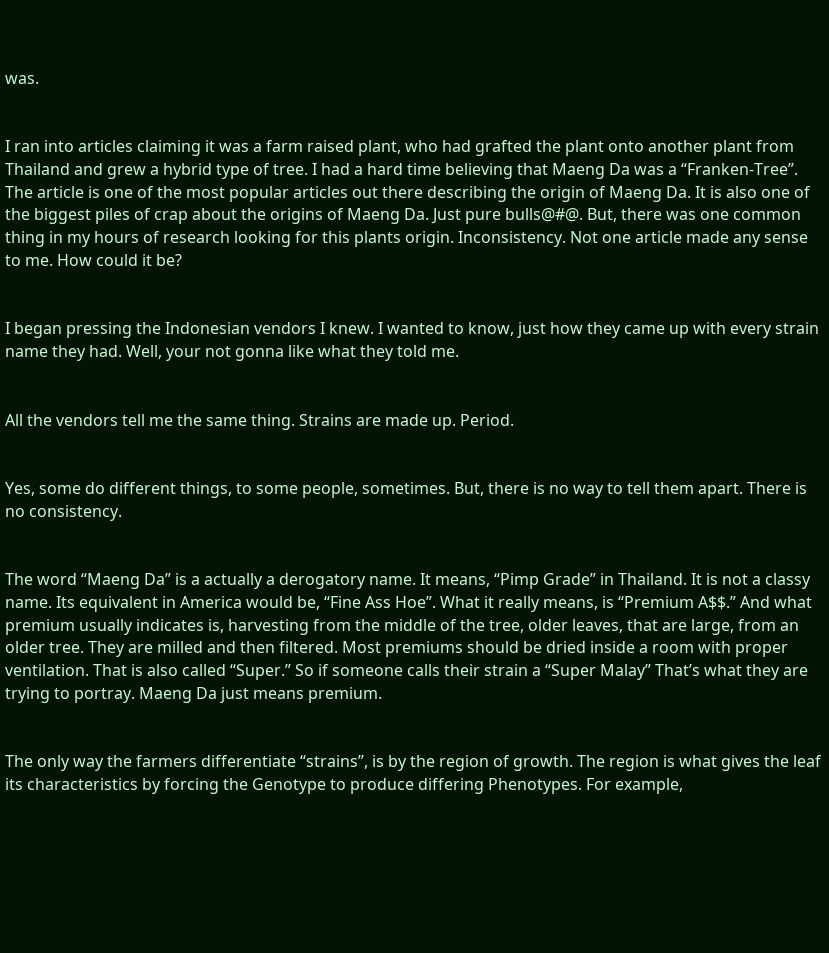was.


I ran into articles claiming it was a farm raised plant, who had grafted the plant onto another plant from Thailand and grew a hybrid type of tree. I had a hard time believing that Maeng Da was a “Franken-Tree”. The article is one of the most popular articles out there describing the origin of Maeng Da. It is also one of the biggest piles of crap about the origins of Maeng Da. Just pure bulls@#@. But, there was one common thing in my hours of research looking for this plants origin. Inconsistency. Not one article made any sense to me. How could it be?


I began pressing the Indonesian vendors I knew. I wanted to know, just how they came up with every strain name they had. Well, your not gonna like what they told me.


All the vendors tell me the same thing. Strains are made up. Period.


Yes, some do different things, to some people, sometimes. But, there is no way to tell them apart. There is no consistency.


The word “Maeng Da” is a actually a derogatory name. It means, “Pimp Grade” in Thailand. It is not a classy name. Its equivalent in America would be, “Fine Ass Hoe”. What it really means, is “Premium A$$.” And what premium usually indicates is, harvesting from the middle of the tree, older leaves, that are large, from an older tree. They are milled and then filtered. Most premiums should be dried inside a room with proper ventilation. That is also called “Super.” So if someone calls their strain a “Super Malay” That’s what they are trying to portray. Maeng Da just means premium.


The only way the farmers differentiate “strains”, is by the region of growth. The region is what gives the leaf its characteristics by forcing the Genotype to produce differing Phenotypes. For example,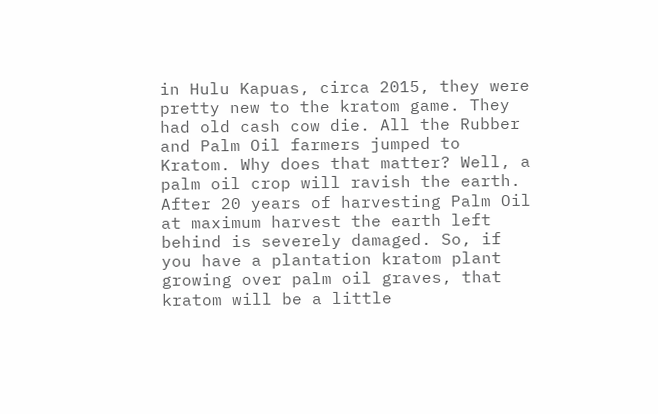in Hulu Kapuas, circa 2015, they were pretty new to the kratom game. They had old cash cow die. All the Rubber and Palm Oil farmers jumped to Kratom. Why does that matter? Well, a palm oil crop will ravish the earth. After 20 years of harvesting Palm Oil at maximum harvest the earth left behind is severely damaged. So, if you have a plantation kratom plant growing over palm oil graves, that kratom will be a little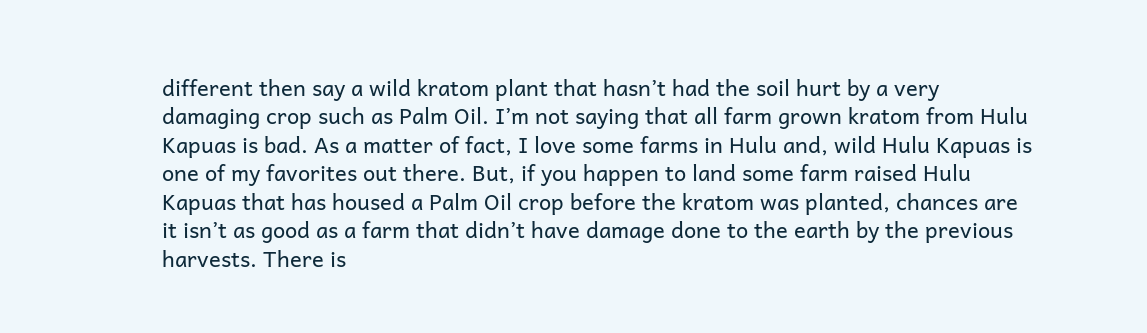different then say a wild kratom plant that hasn’t had the soil hurt by a very damaging crop such as Palm Oil. I’m not saying that all farm grown kratom from Hulu Kapuas is bad. As a matter of fact, I love some farms in Hulu and, wild Hulu Kapuas is one of my favorites out there. But, if you happen to land some farm raised Hulu Kapuas that has housed a Palm Oil crop before the kratom was planted, chances are it isn’t as good as a farm that didn’t have damage done to the earth by the previous harvests. There is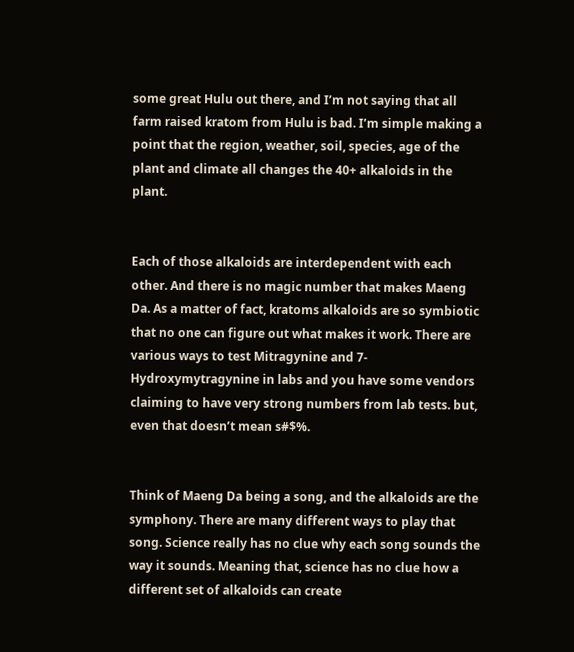some great Hulu out there, and I’m not saying that all farm raised kratom from Hulu is bad. I’m simple making a point that the region, weather, soil, species, age of the plant and climate all changes the 40+ alkaloids in the plant.


Each of those alkaloids are interdependent with each other. And there is no magic number that makes Maeng Da. As a matter of fact, kratoms alkaloids are so symbiotic that no one can figure out what makes it work. There are various ways to test Mitragynine and 7-Hydroxymytragynine in labs and you have some vendors claiming to have very strong numbers from lab tests. but, even that doesn’t mean s#$%.


Think of Maeng Da being a song, and the alkaloids are the symphony. There are many different ways to play that song. Science really has no clue why each song sounds the way it sounds. Meaning that, science has no clue how a different set of alkaloids can create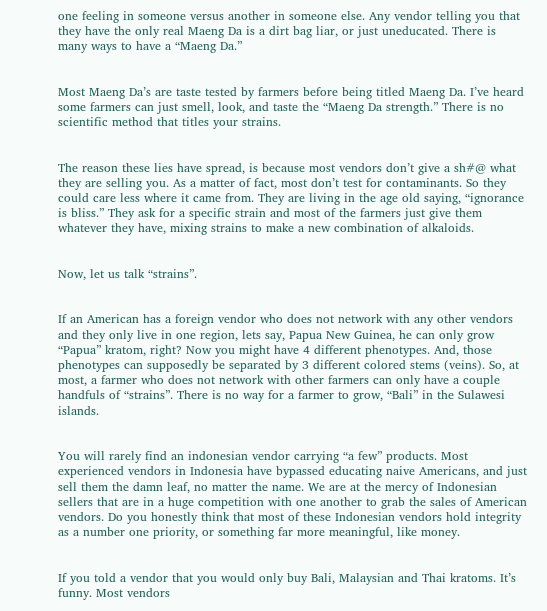one feeling in someone versus another in someone else. Any vendor telling you that they have the only real Maeng Da is a dirt bag liar, or just uneducated. There is many ways to have a “Maeng Da.”


Most Maeng Da’s are taste tested by farmers before being titled Maeng Da. I’ve heard some farmers can just smell, look, and taste the “Maeng Da strength.” There is no scientific method that titles your strains.


The reason these lies have spread, is because most vendors don’t give a sh#@ what they are selling you. As a matter of fact, most don’t test for contaminants. So they could care less where it came from. They are living in the age old saying, “ignorance is bliss.” They ask for a specific strain and most of the farmers just give them whatever they have, mixing strains to make a new combination of alkaloids.


Now, let us talk “strains”.


If an American has a foreign vendor who does not network with any other vendors and they only live in one region, lets say, Papua New Guinea, he can only grow “Papua” kratom, right? Now you might have 4 different phenotypes. And, those phenotypes can supposedly be separated by 3 different colored stems (veins). So, at most, a farmer who does not network with other farmers can only have a couple handfuls of “strains”. There is no way for a farmer to grow, “Bali” in the Sulawesi islands.


You will rarely find an indonesian vendor carrying “a few” products. Most experienced vendors in Indonesia have bypassed educating naive Americans, and just sell them the damn leaf, no matter the name. We are at the mercy of Indonesian sellers that are in a huge competition with one another to grab the sales of American vendors. Do you honestly think that most of these Indonesian vendors hold integrity as a number one priority, or something far more meaningful, like money.


If you told a vendor that you would only buy Bali, Malaysian and Thai kratoms. It’s funny. Most vendors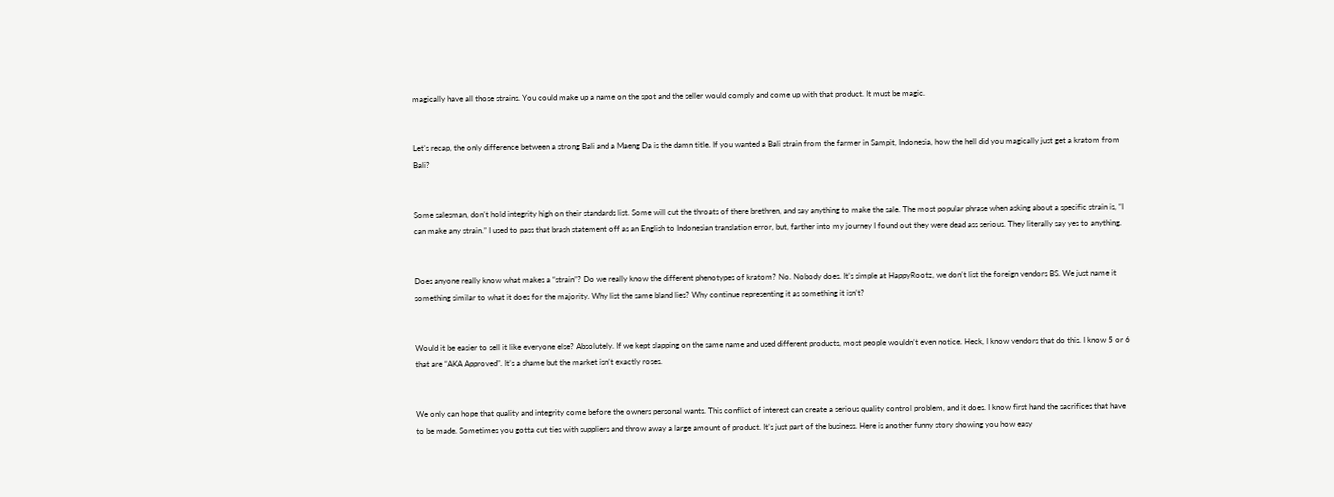magically have all those strains. You could make up a name on the spot and the seller would comply and come up with that product. It must be magic.


Let’s recap, the only difference between a strong Bali and a Maeng Da is the damn title. If you wanted a Bali strain from the farmer in Sampit, Indonesia, how the hell did you magically just get a kratom from Bali?


Some salesman, don’t hold integrity high on their standards list. Some will cut the throats of there brethren, and say anything to make the sale. The most popular phrase when asking about a specific strain is, “I can make any strain.” I used to pass that brash statement off as an English to Indonesian translation error, but, farther into my journey I found out they were dead ass serious. They literally say yes to anything.


Does anyone really know what makes a “strain”? Do we really know the different phenotypes of kratom? No. Nobody does. It’s simple at HappyRootz, we don’t list the foreign vendors BS. We just name it something similar to what it does for the majority. Why list the same bland lies? Why continue representing it as something it isn’t?


Would it be easier to sell it like everyone else? Absolutely. If we kept slapping on the same name and used different products, most people wouldn’t even notice. Heck, I know vendors that do this. I know 5 or 6 that are “AKA Approved”. It’s a shame but the market isn’t exactly roses.


We only can hope that quality and integrity come before the owners personal wants. This conflict of interest can create a serious quality control problem, and it does. I know first hand the sacrifices that have to be made. Sometimes you gotta cut ties with suppliers and throw away a large amount of product. It’s just part of the business. Here is another funny story showing you how easy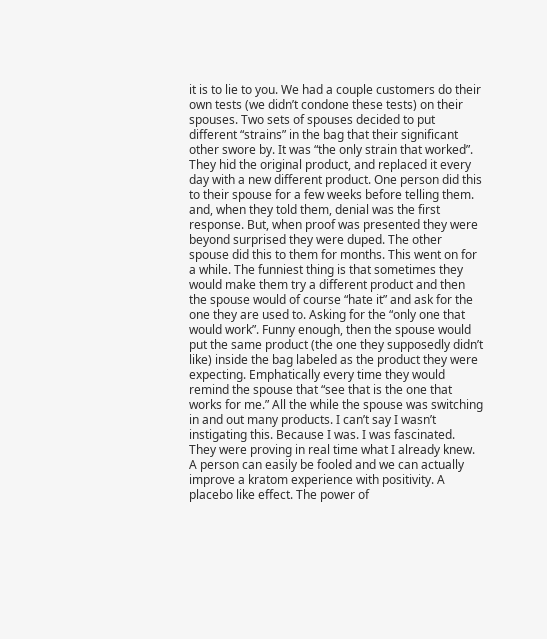it is to lie to you. We had a couple customers do their own tests (we didn’t condone these tests) on their spouses. Two sets of spouses decided to put different “strains” in the bag that their significant other swore by. It was “the only strain that worked”. They hid the original product, and replaced it every day with a new different product. One person did this to their spouse for a few weeks before telling them. and, when they told them, denial was the first response. But, when proof was presented they were beyond surprised they were duped. The other spouse did this to them for months. This went on for a while. The funniest thing is that sometimes they would make them try a different product and then the spouse would of course “hate it” and ask for the one they are used to. Asking for the “only one that would work”. Funny enough, then the spouse would put the same product (the one they supposedly didn’t like) inside the bag labeled as the product they were expecting. Emphatically every time they would remind the spouse that “see that is the one that works for me.” All the while the spouse was switching in and out many products. I can’t say I wasn’t instigating this. Because I was. I was fascinated. They were proving in real time what I already knew. A person can easily be fooled and we can actually improve a kratom experience with positivity. A placebo like effect. The power of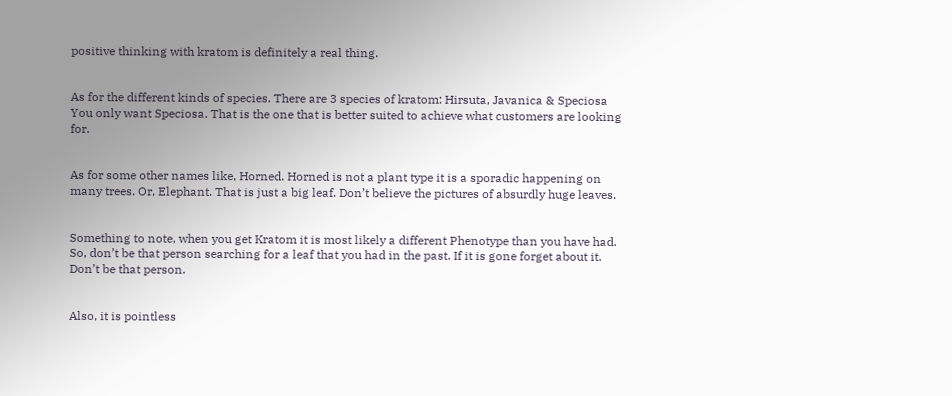positive thinking with kratom is definitely a real thing.


As for the different kinds of species. There are 3 species of kratom: Hirsuta, Javanica & Speciosa You only want Speciosa. That is the one that is better suited to achieve what customers are looking for.


As for some other names like, Horned. Horned is not a plant type it is a sporadic happening on many trees. Or, Elephant. That is just a big leaf. Don’t believe the pictures of absurdly huge leaves.


Something to note, when you get Kratom it is most likely a different Phenotype than you have had. So, don’t be that person searching for a leaf that you had in the past. If it is gone forget about it. Don’t be that person.


Also, it is pointless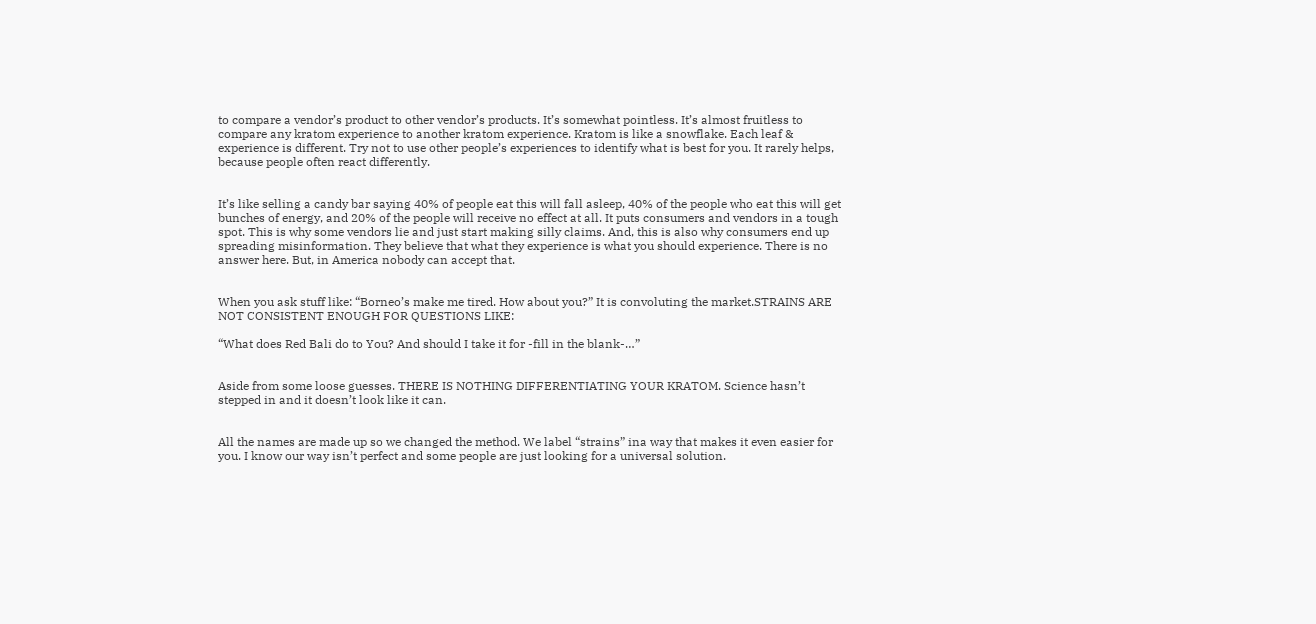to compare a vendor’s product to other vendor’s products. It’s somewhat pointless. It’s almost fruitless to compare any kratom experience to another kratom experience. Kratom is like a snowflake. Each leaf & experience is different. Try not to use other people’s experiences to identify what is best for you. It rarely helps, because people often react differently.


It’s like selling a candy bar saying 40% of people eat this will fall asleep, 40% of the people who eat this will get bunches of energy, and 20% of the people will receive no effect at all. It puts consumers and vendors in a tough spot. This is why some vendors lie and just start making silly claims. And, this is also why consumers end up spreading misinformation. They believe that what they experience is what you should experience. There is no answer here. But, in America nobody can accept that.


When you ask stuff like: “Borneo’s make me tired. How about you?” It is convoluting the market.STRAINS ARE NOT CONSISTENT ENOUGH FOR QUESTIONS LIKE:

“What does Red Bali do to You? And should I take it for -fill in the blank-…”


Aside from some loose guesses. THERE IS NOTHING DIFFERENTIATING YOUR KRATOM. Science hasn’t stepped in and it doesn’t look like it can.


All the names are made up so we changed the method. We label “strains” ina way that makes it even easier for you. I know our way isn’t perfect and some people are just looking for a universal solution.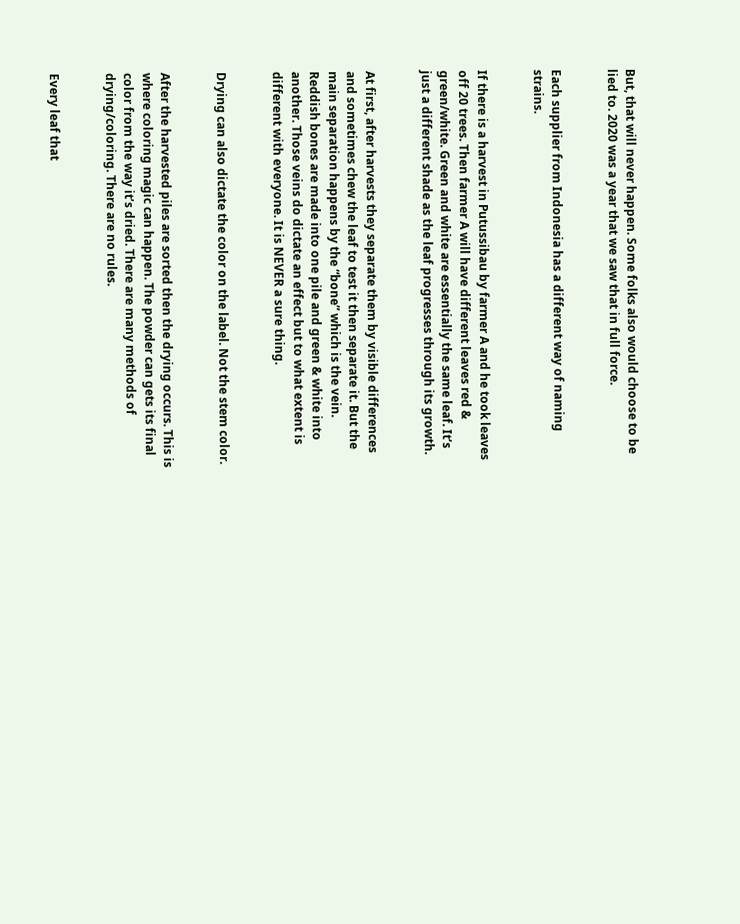But, that will never happen. Some folks also would choose to be lied to. 2020 was a year that we saw that in full force.


Each supplier from Indonesia has a different way of naming strains.


If there is a harvest in Putussibau by farmer A and he took leaves off 20 trees. Then farmer A will have different leaves red & green/white. Green and white are essentially the same leaf. It’s just a different shade as the leaf progresses through its growth.


At first, after harvests they separate them by visible differences and sometimes chew the leaf to test it then separate it. But the main separation happens by the “bone” which is the vein. Reddish bones are made into one pile and green & white into another. Those veins do dictate an effect but to what extent is different with everyone. It is NEVER a sure thing.


Drying can also dictate the color on the label. Not the stem color.


After the harvested piles are sorted then the drying occurs. This is where coloring magic can happen. The powder can gets its final color from the way it’s dried. There are many methods of drying/coloring. There are no rules.


Every leaf that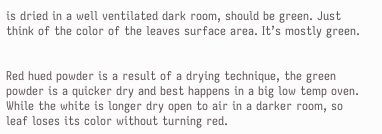is dried in a well ventilated dark room, should be green. Just think of the color of the leaves surface area. It’s mostly green.


Red hued powder is a result of a drying technique, the green powder is a quicker dry and best happens in a big low temp oven. While the white is longer dry open to air in a darker room, so leaf loses its color without turning red.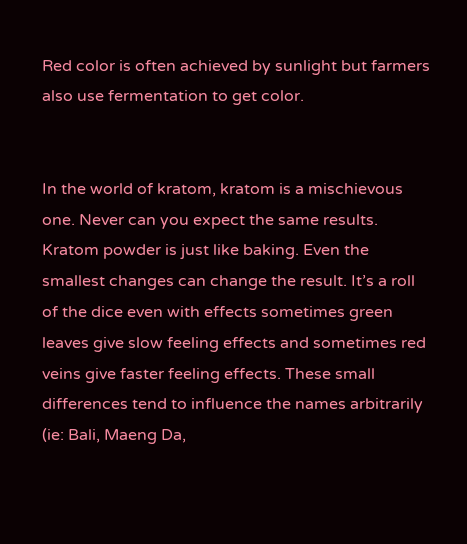Red color is often achieved by sunlight but farmers also use fermentation to get color.


In the world of kratom, kratom is a mischievous one. Never can you expect the same results. Kratom powder is just like baking. Even the smallest changes can change the result. It’s a roll of the dice even with effects sometimes green leaves give slow feeling effects and sometimes red veins give faster feeling effects. These small differences tend to influence the names arbitrarily (ie: Bali, Maeng Da,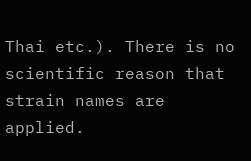Thai etc.). There is no scientific reason that strain names are applied.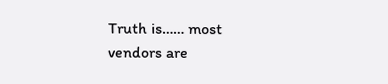Truth is…… most vendors are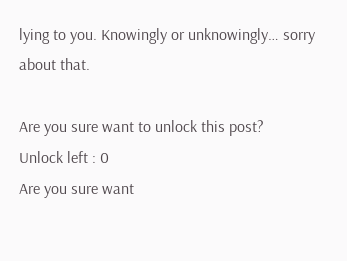lying to you. Knowingly or unknowingly… sorry about that.

Are you sure want to unlock this post?
Unlock left : 0
Are you sure want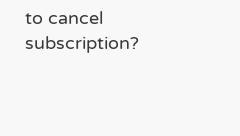to cancel subscription?